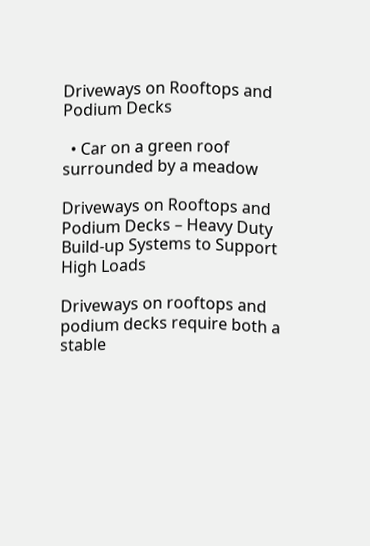Driveways on Rooftops and Podium Decks

  • Car on a green roof surrounded by a meadow

Driveways on Rooftops and Podium Decks – Heavy Duty Build-up Systems to Support High Loads

Driveways on rooftops and podium decks require both a stable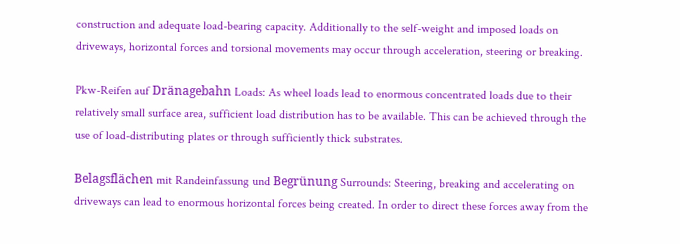construction and adequate load-bearing capacity. Additionally to the self-weight and imposed loads on driveways, horizontal forces and torsional movements may occur through acceleration, steering or breaking.

Pkw-Reifen auf Dränagebahn Loads: As wheel loads lead to enormous concentrated loads due to their relatively small surface area, sufficient load distribution has to be available. This can be achieved through the use of load-distributing plates or through sufficiently thick substrates.

Belagsflächen mit Randeinfassung und Begrünung Surrounds: Steering, breaking and accelerating on driveways can lead to enormous horizontal forces being created. In order to direct these forces away from the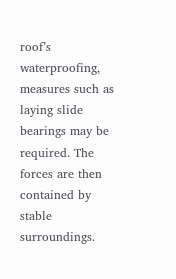roof’s waterproofing, measures such as laying slide bearings may be required. The forces are then contained by stable surroundings.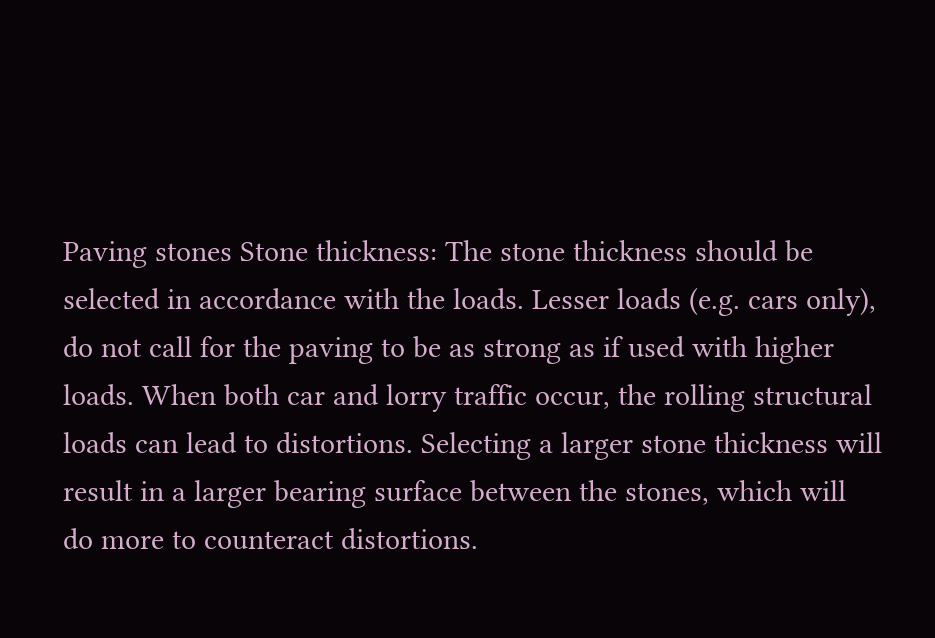Paving stones Stone thickness: The stone thickness should be selected in accordance with the loads. Lesser loads (e.g. cars only), do not call for the paving to be as strong as if used with higher loads. When both car and lorry traffic occur, the rolling structural loads can lead to distortions. Selecting a larger stone thickness will result in a larger bearing surface between the stones, which will do more to counteract distortions.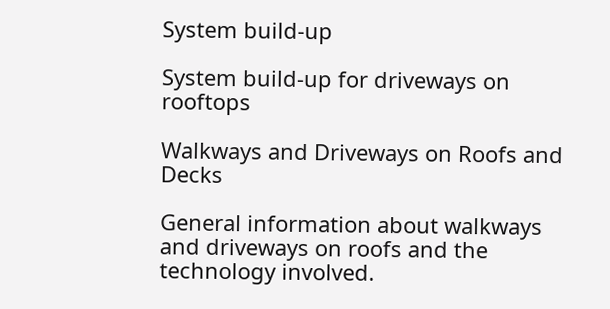System build-up

System build-up for driveways on rooftops

Walkways and Driveways on Roofs and Decks

General information about walkways and driveways on roofs and the technology involved.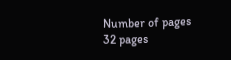Number of pages
32 pages